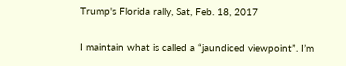Trump's Florida rally, Sat, Feb. 18, 2017

I maintain what is called a “jaundiced viewpoint”. I’m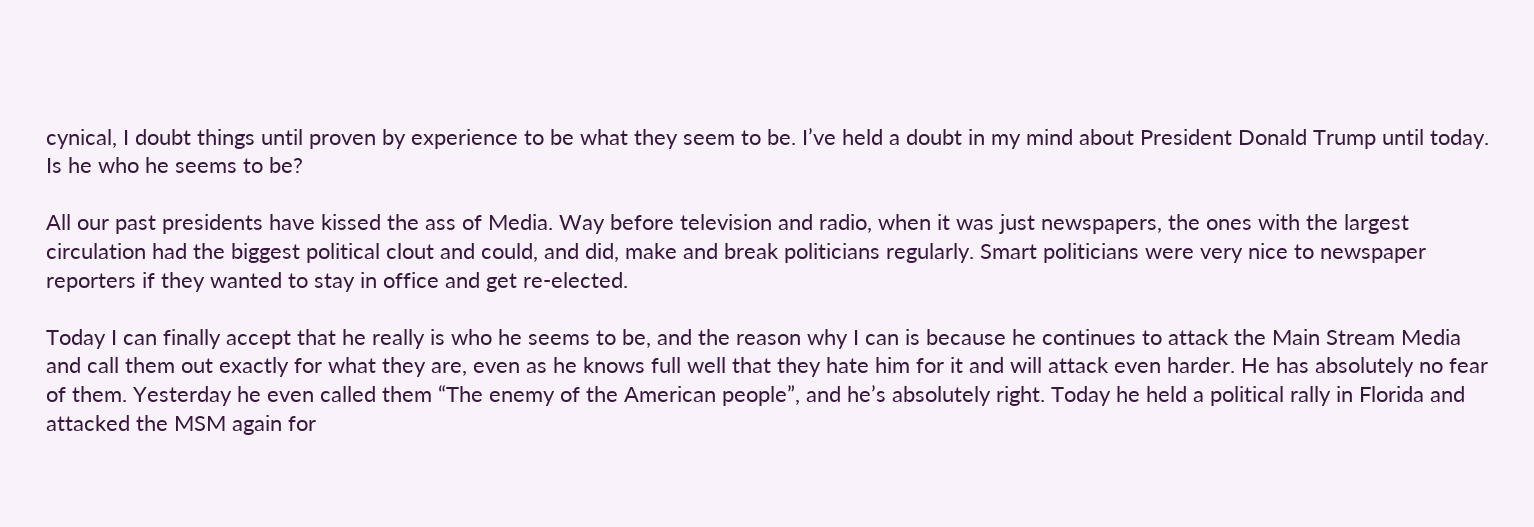cynical, I doubt things until proven by experience to be what they seem to be. I’ve held a doubt in my mind about President Donald Trump until today. Is he who he seems to be?

All our past presidents have kissed the ass of Media. Way before television and radio, when it was just newspapers, the ones with the largest circulation had the biggest political clout and could, and did, make and break politicians regularly. Smart politicians were very nice to newspaper reporters if they wanted to stay in office and get re-elected.

Today I can finally accept that he really is who he seems to be, and the reason why I can is because he continues to attack the Main Stream Media and call them out exactly for what they are, even as he knows full well that they hate him for it and will attack even harder. He has absolutely no fear of them. Yesterday he even called them “The enemy of the American people”, and he’s absolutely right. Today he held a political rally in Florida and attacked the MSM again for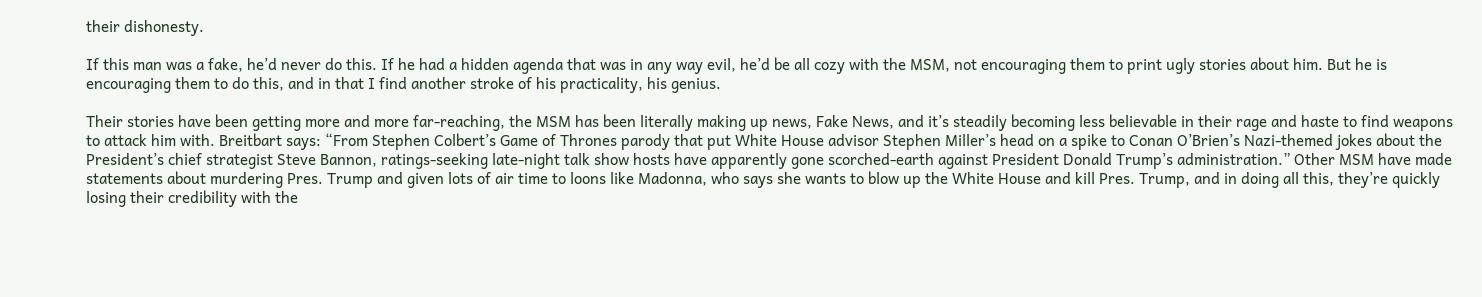their dishonesty.

If this man was a fake, he’d never do this. If he had a hidden agenda that was in any way evil, he’d be all cozy with the MSM, not encouraging them to print ugly stories about him. But he is encouraging them to do this, and in that I find another stroke of his practicality, his genius.

Their stories have been getting more and more far-reaching, the MSM has been literally making up news, Fake News, and it’s steadily becoming less believable in their rage and haste to find weapons to attack him with. Breitbart says: “From Stephen Colbert’s Game of Thrones parody that put White House advisor Stephen Miller’s head on a spike to Conan O’Brien’s Nazi-themed jokes about the President’s chief strategist Steve Bannon, ratings-seeking late-night talk show hosts have apparently gone scorched-earth against President Donald Trump’s administration.” Other MSM have made statements about murdering Pres. Trump and given lots of air time to loons like Madonna, who says she wants to blow up the White House and kill Pres. Trump, and in doing all this, they’re quickly losing their credibility with the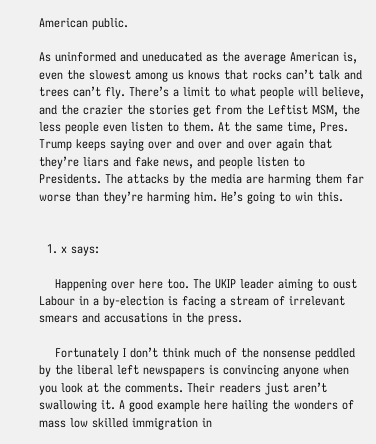American public.

As uninformed and uneducated as the average American is, even the slowest among us knows that rocks can’t talk and trees can’t fly. There’s a limit to what people will believe, and the crazier the stories get from the Leftist MSM, the less people even listen to them. At the same time, Pres. Trump keeps saying over and over and over again that they’re liars and fake news, and people listen to Presidents. The attacks by the media are harming them far worse than they’re harming him. He’s going to win this.


  1. x says:

    Happening over here too. The UKIP leader aiming to oust Labour in a by-election is facing a stream of irrelevant smears and accusations in the press.

    Fortunately I don’t think much of the nonsense peddled by the liberal left newspapers is convincing anyone when you look at the comments. Their readers just aren’t swallowing it. A good example here hailing the wonders of mass low skilled immigration in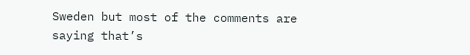Sweden but most of the comments are saying that’s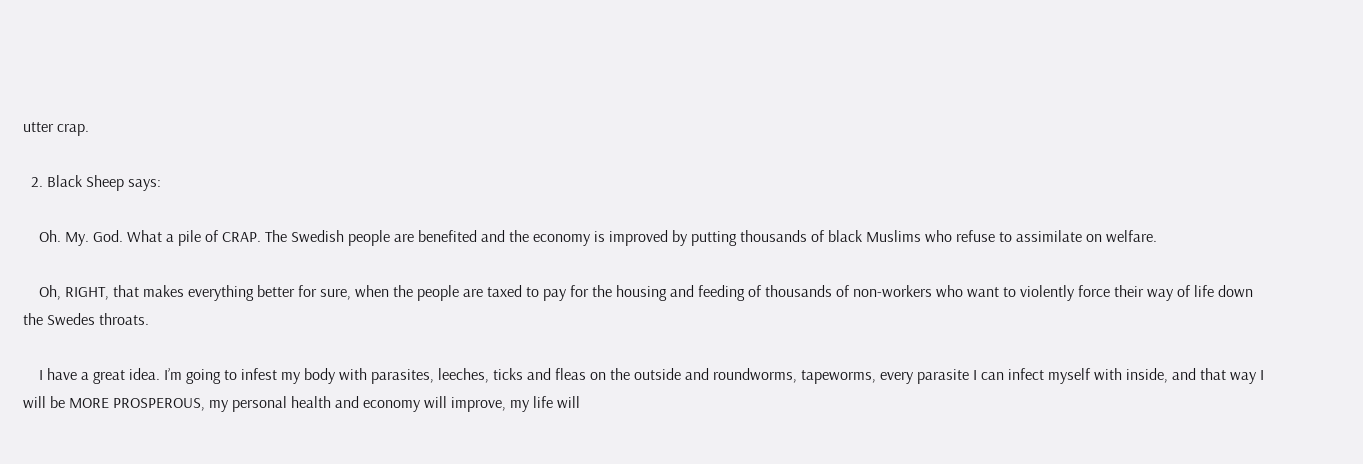utter crap.

  2. Black Sheep says:

    Oh. My. God. What a pile of CRAP. The Swedish people are benefited and the economy is improved by putting thousands of black Muslims who refuse to assimilate on welfare.

    Oh, RIGHT, that makes everything better for sure, when the people are taxed to pay for the housing and feeding of thousands of non-workers who want to violently force their way of life down the Swedes throats.

    I have a great idea. I’m going to infest my body with parasites, leeches, ticks and fleas on the outside and roundworms, tapeworms, every parasite I can infect myself with inside, and that way I will be MORE PROSPEROUS, my personal health and economy will improve, my life will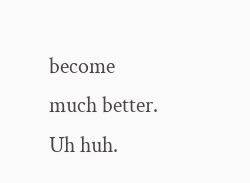become much better. Uh huh.